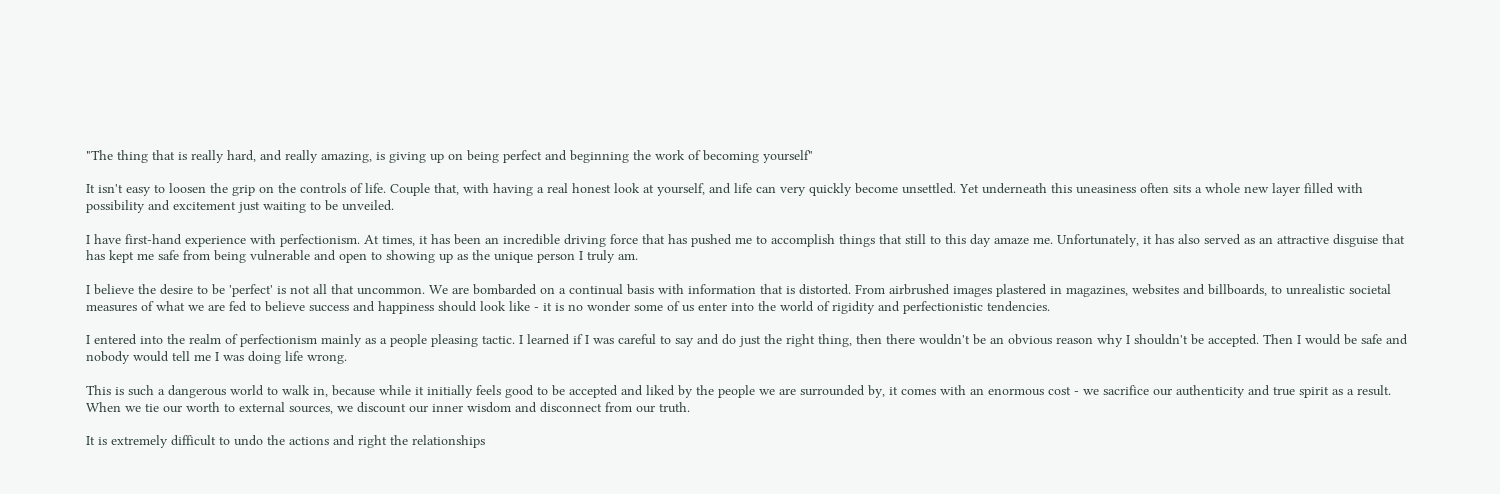"The thing that is really hard, and really amazing, is giving up on being perfect and beginning the work of becoming yourself"

It isn't easy to loosen the grip on the controls of life. Couple that, with having a real honest look at yourself, and life can very quickly become unsettled. Yet underneath this uneasiness often sits a whole new layer filled with possibility and excitement just waiting to be unveiled.

I have first-hand experience with perfectionism. At times, it has been an incredible driving force that has pushed me to accomplish things that still to this day amaze me. Unfortunately, it has also served as an attractive disguise that has kept me safe from being vulnerable and open to showing up as the unique person I truly am.

I believe the desire to be 'perfect' is not all that uncommon. We are bombarded on a continual basis with information that is distorted. From airbrushed images plastered in magazines, websites and billboards, to unrealistic societal measures of what we are fed to believe success and happiness should look like - it is no wonder some of us enter into the world of rigidity and perfectionistic tendencies.

I entered into the realm of perfectionism mainly as a people pleasing tactic. I learned if I was careful to say and do just the right thing, then there wouldn't be an obvious reason why I shouldn't be accepted. Then I would be safe and nobody would tell me I was doing life wrong.

This is such a dangerous world to walk in, because while it initially feels good to be accepted and liked by the people we are surrounded by, it comes with an enormous cost - we sacrifice our authenticity and true spirit as a result. When we tie our worth to external sources, we discount our inner wisdom and disconnect from our truth.

It is extremely difficult to undo the actions and right the relationships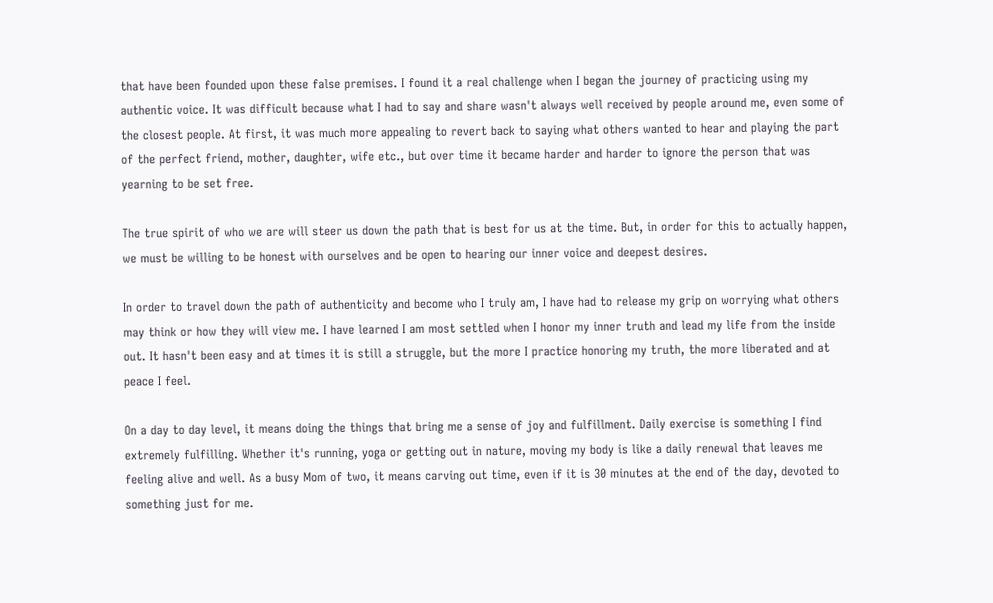that have been founded upon these false premises. I found it a real challenge when I began the journey of practicing using my authentic voice. It was difficult because what I had to say and share wasn't always well received by people around me, even some of the closest people. At first, it was much more appealing to revert back to saying what others wanted to hear and playing the part of the perfect friend, mother, daughter, wife etc., but over time it became harder and harder to ignore the person that was yearning to be set free.

The true spirit of who we are will steer us down the path that is best for us at the time. But, in order for this to actually happen, we must be willing to be honest with ourselves and be open to hearing our inner voice and deepest desires.

In order to travel down the path of authenticity and become who I truly am, I have had to release my grip on worrying what others may think or how they will view me. I have learned I am most settled when I honor my inner truth and lead my life from the inside out. It hasn't been easy and at times it is still a struggle, but the more I practice honoring my truth, the more liberated and at peace I feel.

On a day to day level, it means doing the things that bring me a sense of joy and fulfillment. Daily exercise is something I find extremely fulfilling. Whether it's running, yoga or getting out in nature, moving my body is like a daily renewal that leaves me feeling alive and well. As a busy Mom of two, it means carving out time, even if it is 30 minutes at the end of the day, devoted to something just for me.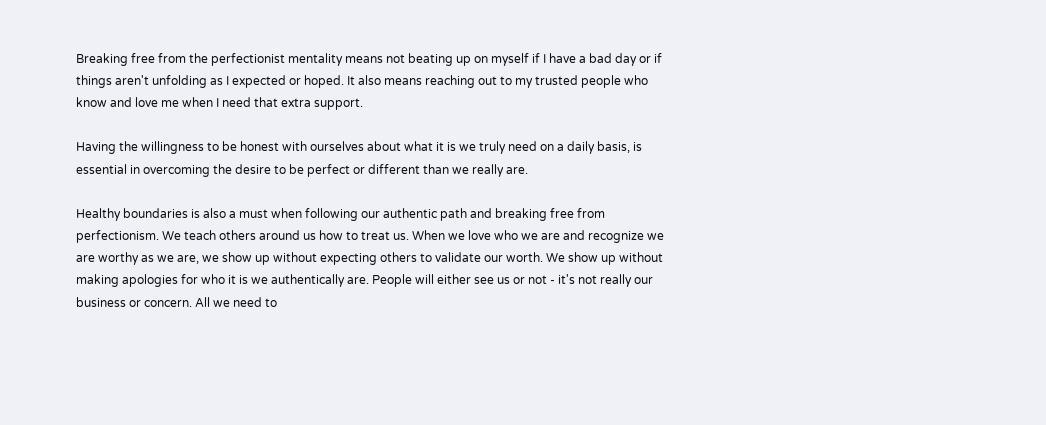Breaking free from the perfectionist mentality means not beating up on myself if I have a bad day or if things aren't unfolding as I expected or hoped. It also means reaching out to my trusted people who know and love me when I need that extra support.

Having the willingness to be honest with ourselves about what it is we truly need on a daily basis, is essential in overcoming the desire to be perfect or different than we really are.

Healthy boundaries is also a must when following our authentic path and breaking free from perfectionism. We teach others around us how to treat us. When we love who we are and recognize we are worthy as we are, we show up without expecting others to validate our worth. We show up without making apologies for who it is we authentically are. People will either see us or not - it's not really our business or concern. All we need to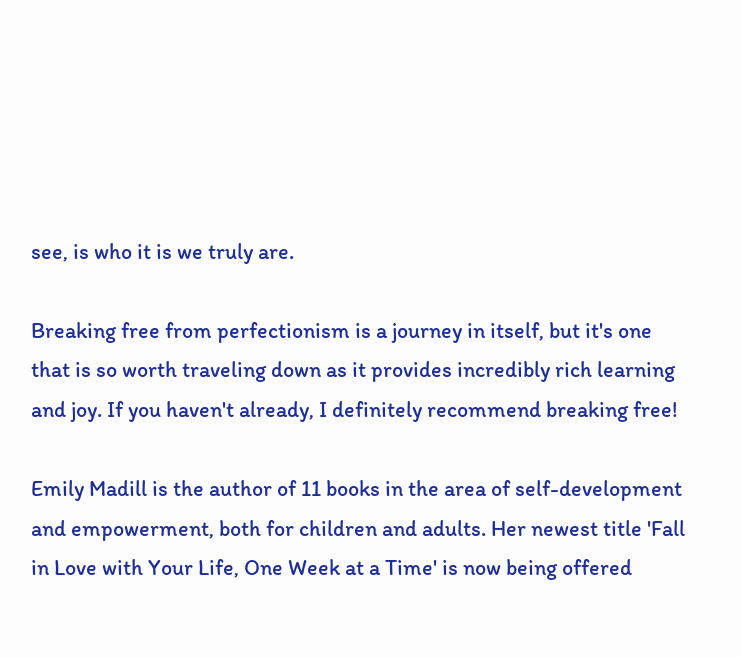see, is who it is we truly are.

Breaking free from perfectionism is a journey in itself, but it's one that is so worth traveling down as it provides incredibly rich learning and joy. If you haven't already, I definitely recommend breaking free!

Emily Madill is the author of 11 books in the area of self-development and empowerment, both for children and adults. Her newest title 'Fall in Love with Your Life, One Week at a Time' is now being offered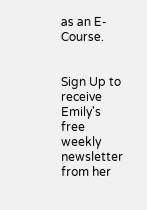as an E-Course.


Sign Up to receive Emily's free weekly newsletter from her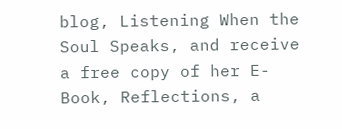blog, Listening When the Soul Speaks, and receive a free copy of her E-Book, Reflections, a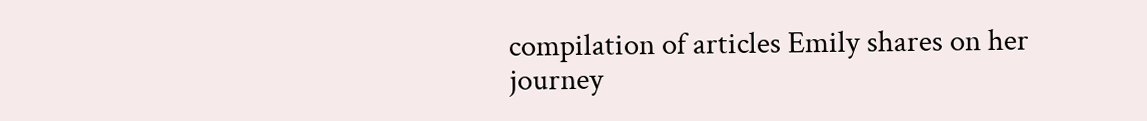compilation of articles Emily shares on her journey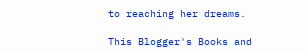to reaching her dreams.

This Blogger's Books and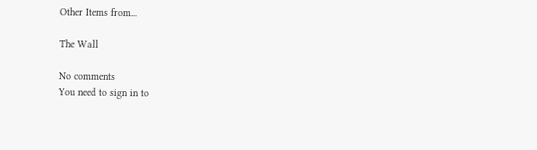Other Items from...

The Wall

No comments
You need to sign in to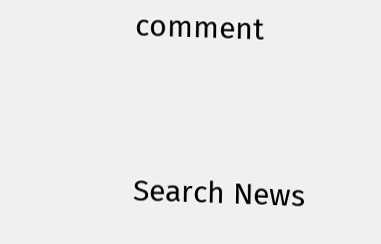comment




Search News